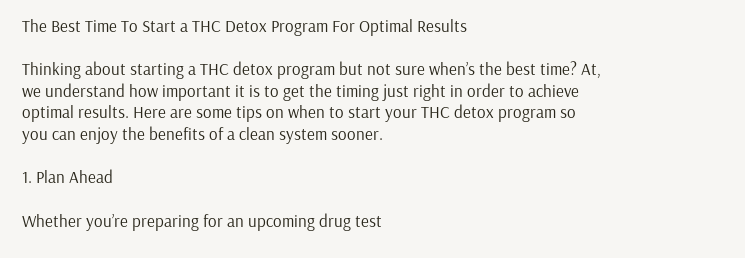The Best Time To Start a THC Detox Program For Optimal Results

Thinking about starting a THC detox program but not sure when’s the best time? At, we understand how important it is to get the timing just right in order to achieve optimal results. Here are some tips on when to start your THC detox program so you can enjoy the benefits of a clean system sooner.

1. Plan Ahead

Whether you’re preparing for an upcoming drug test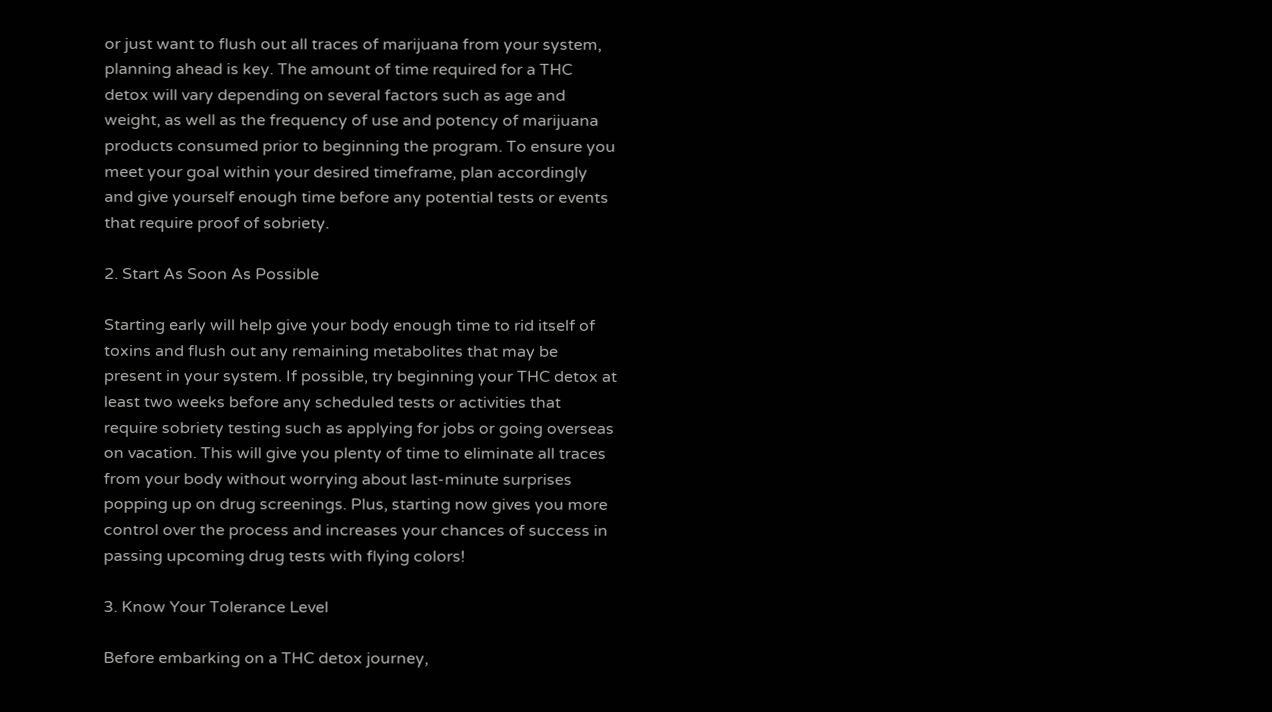or just want to flush out all traces of marijuana from your system, planning ahead is key. The amount of time required for a THC detox will vary depending on several factors such as age and weight, as well as the frequency of use and potency of marijuana products consumed prior to beginning the program. To ensure you meet your goal within your desired timeframe, plan accordingly and give yourself enough time before any potential tests or events that require proof of sobriety.

2. Start As Soon As Possible

Starting early will help give your body enough time to rid itself of toxins and flush out any remaining metabolites that may be present in your system. If possible, try beginning your THC detox at least two weeks before any scheduled tests or activities that require sobriety testing such as applying for jobs or going overseas on vacation. This will give you plenty of time to eliminate all traces from your body without worrying about last-minute surprises popping up on drug screenings. Plus, starting now gives you more control over the process and increases your chances of success in passing upcoming drug tests with flying colors!

3. Know Your Tolerance Level

Before embarking on a THC detox journey,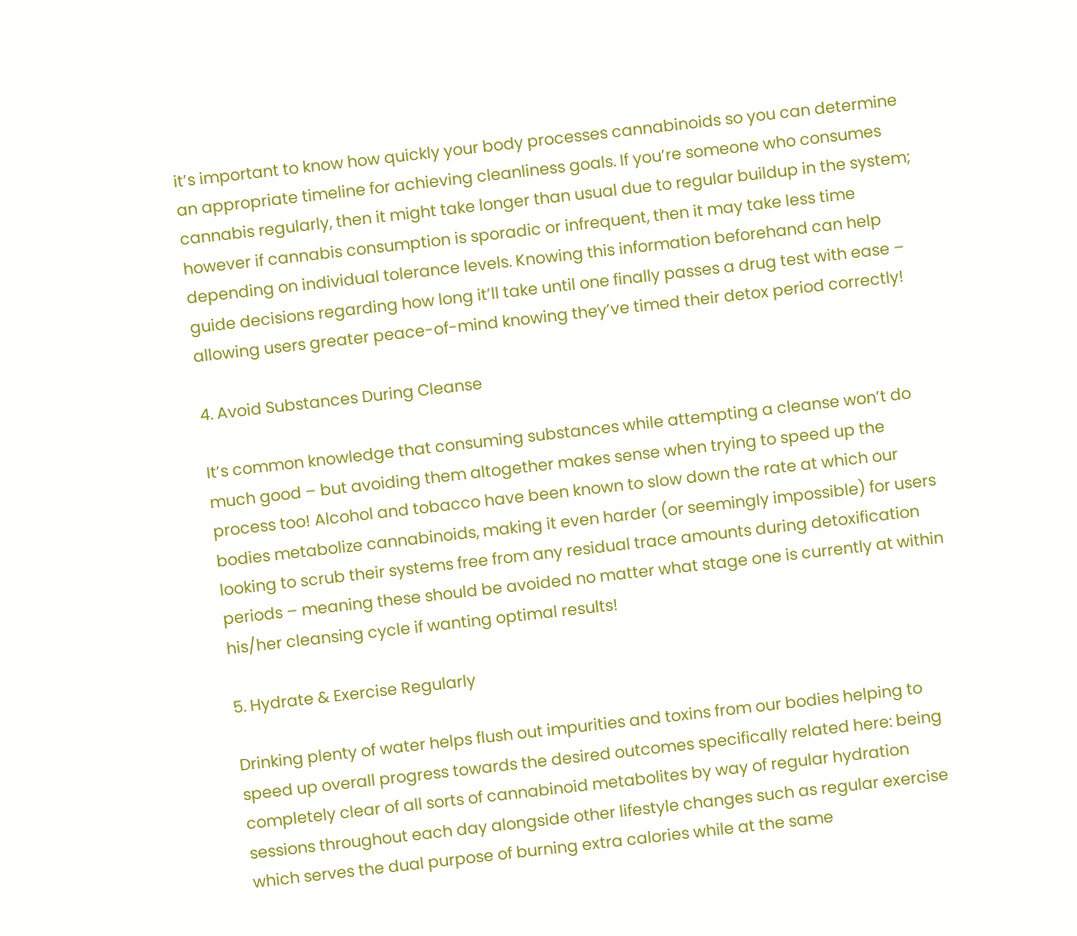it’s important to know how quickly your body processes cannabinoids so you can determine an appropriate timeline for achieving cleanliness goals. If you’re someone who consumes cannabis regularly, then it might take longer than usual due to regular buildup in the system; however if cannabis consumption is sporadic or infrequent, then it may take less time depending on individual tolerance levels. Knowing this information beforehand can help guide decisions regarding how long it’ll take until one finally passes a drug test with ease – allowing users greater peace-of-mind knowing they’ve timed their detox period correctly!

4. Avoid Substances During Cleanse

It’s common knowledge that consuming substances while attempting a cleanse won’t do much good – but avoiding them altogether makes sense when trying to speed up the process too! Alcohol and tobacco have been known to slow down the rate at which our bodies metabolize cannabinoids, making it even harder (or seemingly impossible) for users looking to scrub their systems free from any residual trace amounts during detoxification periods – meaning these should be avoided no matter what stage one is currently at within his/her cleansing cycle if wanting optimal results!

5. Hydrate & Exercise Regularly

Drinking plenty of water helps flush out impurities and toxins from our bodies helping to speed up overall progress towards the desired outcomes specifically related here: being completely clear of all sorts of cannabinoid metabolites by way of regular hydration sessions throughout each day alongside other lifestyle changes such as regular exercise which serves the dual purpose of burning extra calories while at the same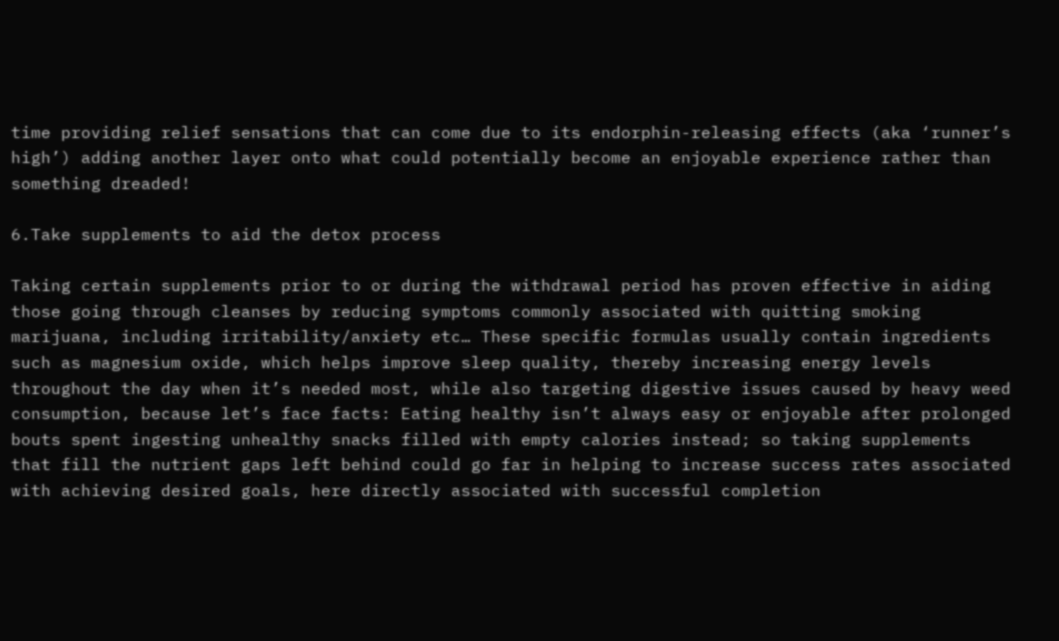time providing relief sensations that can come due to its endorphin-releasing effects (aka ‘runner’s high’) adding another layer onto what could potentially become an enjoyable experience rather than something dreaded!

6.Take supplements to aid the detox process

Taking certain supplements prior to or during the withdrawal period has proven effective in aiding those going through cleanses by reducing symptoms commonly associated with quitting smoking marijuana, including irritability/anxiety etc… These specific formulas usually contain ingredients such as magnesium oxide, which helps improve sleep quality, thereby increasing energy levels throughout the day when it’s needed most, while also targeting digestive issues caused by heavy weed consumption, because let’s face facts: Eating healthy isn’t always easy or enjoyable after prolonged bouts spent ingesting unhealthy snacks filled with empty calories instead; so taking supplements that fill the nutrient gaps left behind could go far in helping to increase success rates associated with achieving desired goals, here directly associated with successful completion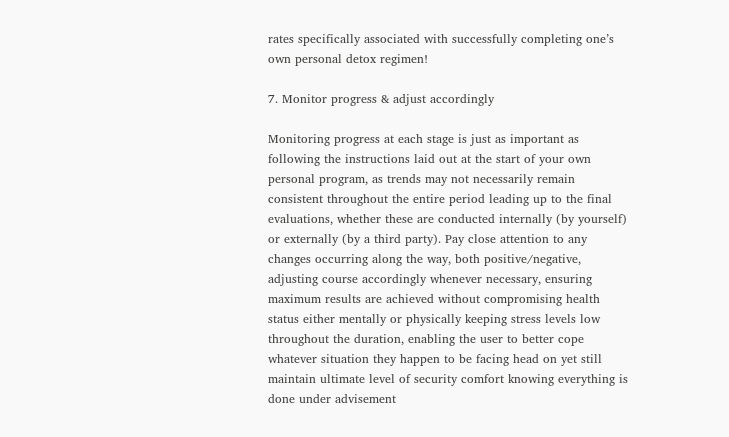rates specifically associated with successfully completing one’s own personal detox regimen!

7. Monitor progress & adjust accordingly

Monitoring progress at each stage is just as important as following the instructions laid out at the start of your own personal program, as trends may not necessarily remain consistent throughout the entire period leading up to the final evaluations, whether these are conducted internally (by yourself) or externally (by a third party). Pay close attention to any changes occurring along the way, both positive/negative, adjusting course accordingly whenever necessary, ensuring maximum results are achieved without compromising health status either mentally or physically keeping stress levels low throughout the duration, enabling the user to better cope whatever situation they happen to be facing head on yet still maintain ultimate level of security comfort knowing everything is done under advisement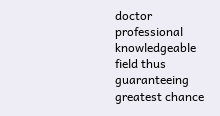doctor professional knowledgeable field thus guaranteeing greatest chance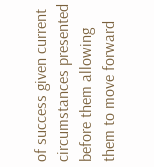of success given current circumstances presented before them allowing them to move forward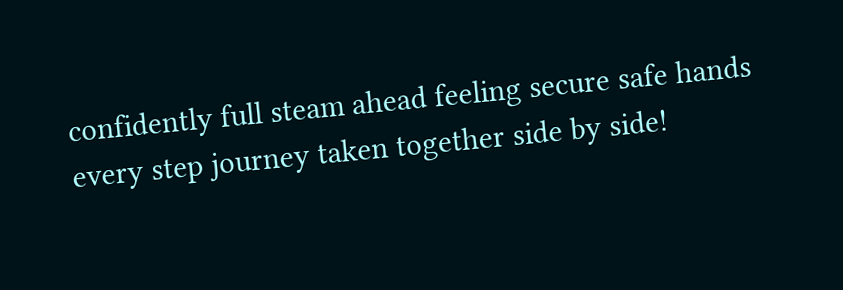confidently full steam ahead feeling secure safe hands every step journey taken together side by side!